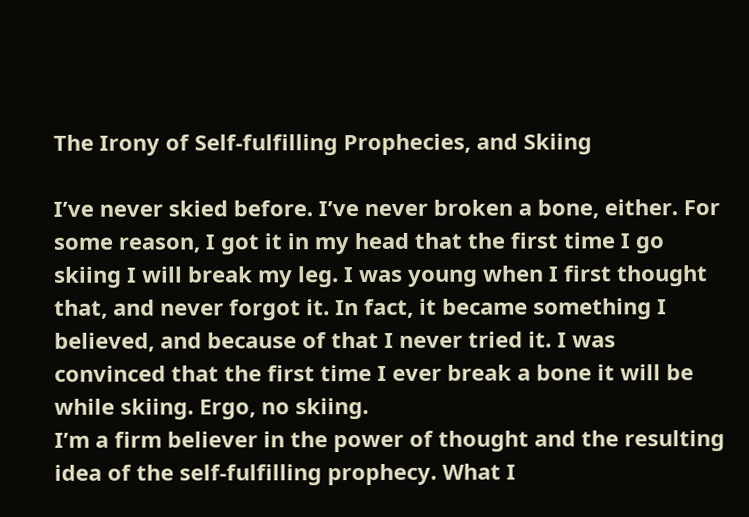The Irony of Self-fulfilling Prophecies, and Skiing

I’ve never skied before. I’ve never broken a bone, either. For some reason, I got it in my head that the first time I go skiing I will break my leg. I was young when I first thought that, and never forgot it. In fact, it became something I believed, and because of that I never tried it. I was convinced that the first time I ever break a bone it will be while skiing. Ergo, no skiing.
I’m a firm believer in the power of thought and the resulting idea of the self-fulfilling prophecy. What I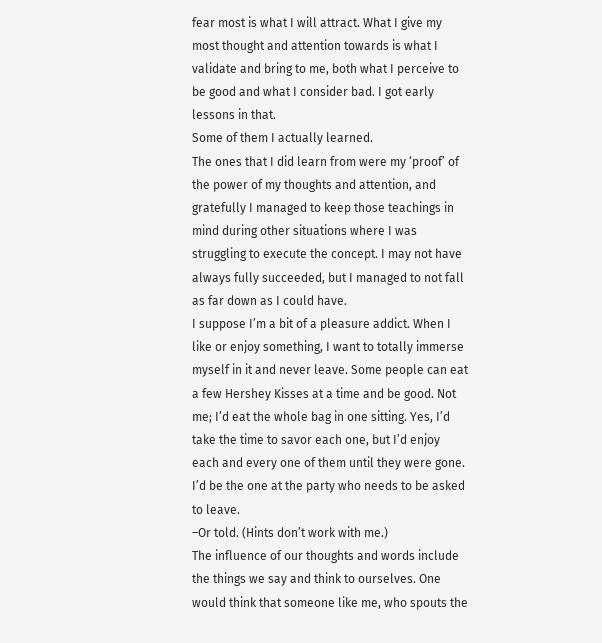fear most is what I will attract. What I give my most thought and attention towards is what I validate and bring to me, both what I perceive to be good and what I consider bad. I got early lessons in that.
Some of them I actually learned.
The ones that I did learn from were my ‘proof’ of the power of my thoughts and attention, and gratefully I managed to keep those teachings in mind during other situations where I was struggling to execute the concept. I may not have always fully succeeded, but I managed to not fall as far down as I could have.
I suppose I’m a bit of a pleasure addict. When I like or enjoy something, I want to totally immerse myself in it and never leave. Some people can eat a few Hershey Kisses at a time and be good. Not me; I’d eat the whole bag in one sitting. Yes, I’d take the time to savor each one, but I’d enjoy each and every one of them until they were gone.
I’d be the one at the party who needs to be asked to leave.
–Or told. (Hints don’t work with me.)
The influence of our thoughts and words include the things we say and think to ourselves. One would think that someone like me, who spouts the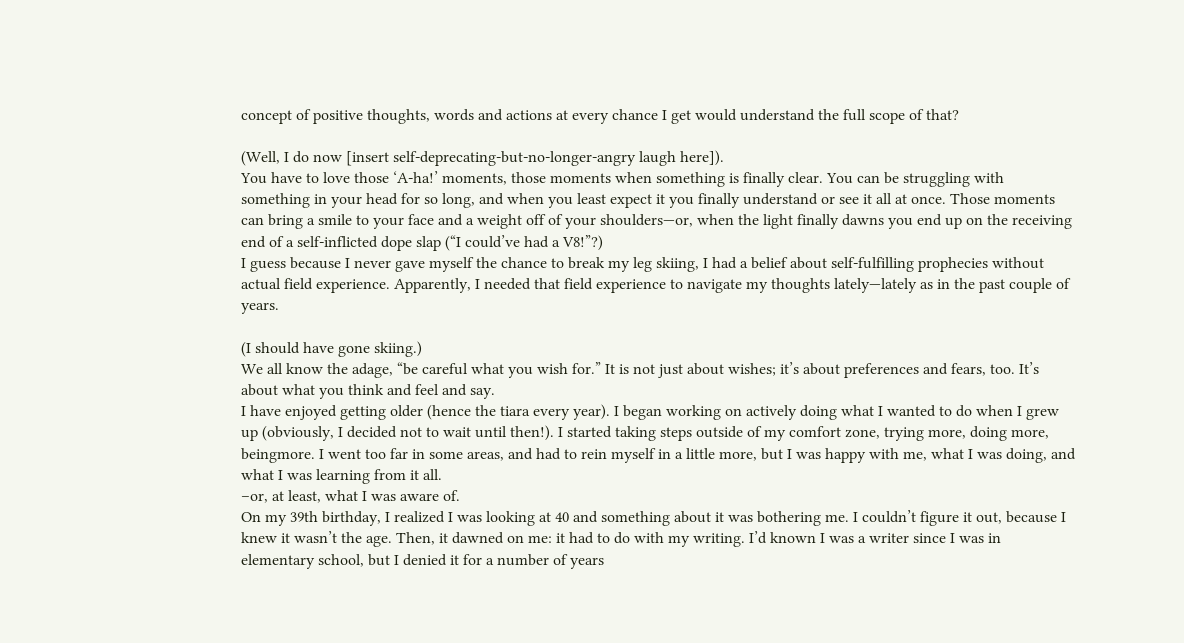concept of positive thoughts, words and actions at every chance I get would understand the full scope of that?

(Well, I do now [insert self-deprecating-but-no-longer-angry laugh here]).
You have to love those ‘A-ha!’ moments, those moments when something is finally clear. You can be struggling with something in your head for so long, and when you least expect it you finally understand or see it all at once. Those moments can bring a smile to your face and a weight off of your shoulders—or, when the light finally dawns you end up on the receiving end of a self-inflicted dope slap (“I could’ve had a V8!”?)
I guess because I never gave myself the chance to break my leg skiing, I had a belief about self-fulfilling prophecies without actual field experience. Apparently, I needed that field experience to navigate my thoughts lately—lately as in the past couple of years.

(I should have gone skiing.)
We all know the adage, “be careful what you wish for.” It is not just about wishes; it’s about preferences and fears, too. It’s about what you think and feel and say.
I have enjoyed getting older (hence the tiara every year). I began working on actively doing what I wanted to do when I grew up (obviously, I decided not to wait until then!). I started taking steps outside of my comfort zone, trying more, doing more, beingmore. I went too far in some areas, and had to rein myself in a little more, but I was happy with me, what I was doing, and what I was learning from it all.
–or, at least, what I was aware of.
On my 39th birthday, I realized I was looking at 40 and something about it was bothering me. I couldn’t figure it out, because I knew it wasn’t the age. Then, it dawned on me: it had to do with my writing. I’d known I was a writer since I was in elementary school, but I denied it for a number of years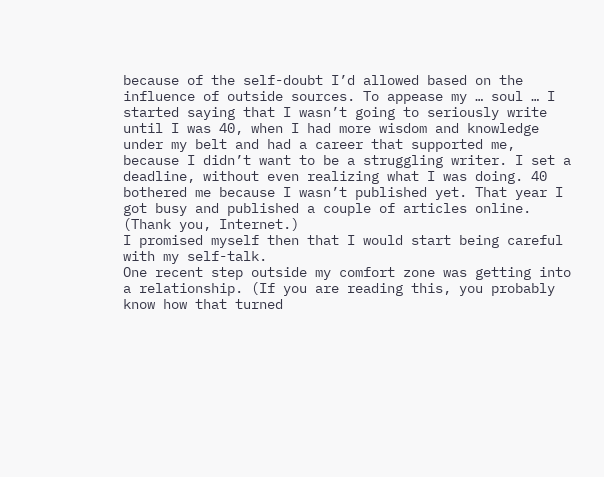because of the self-doubt I’d allowed based on the influence of outside sources. To appease my … soul … I started saying that I wasn’t going to seriously write until I was 40, when I had more wisdom and knowledge under my belt and had a career that supported me, because I didn’t want to be a struggling writer. I set a deadline, without even realizing what I was doing. 40 bothered me because I wasn’t published yet. That year I got busy and published a couple of articles online. (Thank you, Internet.)
I promised myself then that I would start being careful with my self-talk.
One recent step outside my comfort zone was getting into a relationship. (If you are reading this, you probably know how that turned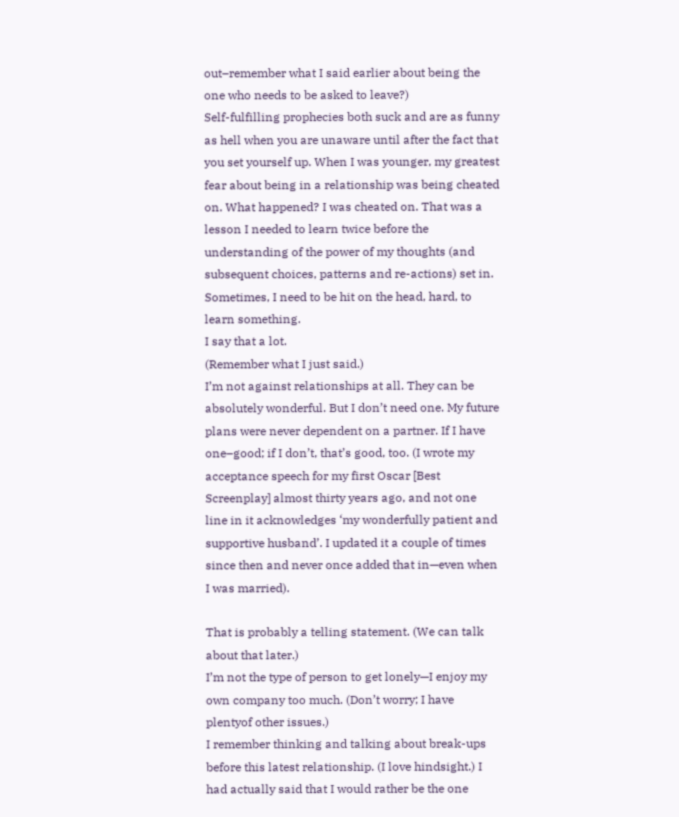out–remember what I said earlier about being the one who needs to be asked to leave?)
Self-fulfilling prophecies both suck and are as funny as hell when you are unaware until after the fact that you set yourself up. When I was younger, my greatest fear about being in a relationship was being cheated on. What happened? I was cheated on. That was a lesson I needed to learn twice before the understanding of the power of my thoughts (and subsequent choices, patterns and re-actions) set in.
Sometimes, I need to be hit on the head, hard, to learn something.
I say that a lot.
(Remember what I just said.)
I’m not against relationships at all. They can be absolutely wonderful. But I don’t need one. My future plans were never dependent on a partner. If I have one–good; if I don’t, that’s good, too. (I wrote my acceptance speech for my first Oscar [Best Screenplay] almost thirty years ago, and not one line in it acknowledges ‘my wonderfully patient and supportive husband’. I updated it a couple of times since then and never once added that in—even when I was married).

That is probably a telling statement. (We can talk about that later.)
I’m not the type of person to get lonely—I enjoy my own company too much. (Don’t worry; I have plentyof other issues.)
I remember thinking and talking about break-ups before this latest relationship. (I love hindsight.) I had actually said that I would rather be the one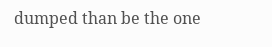dumped than be the one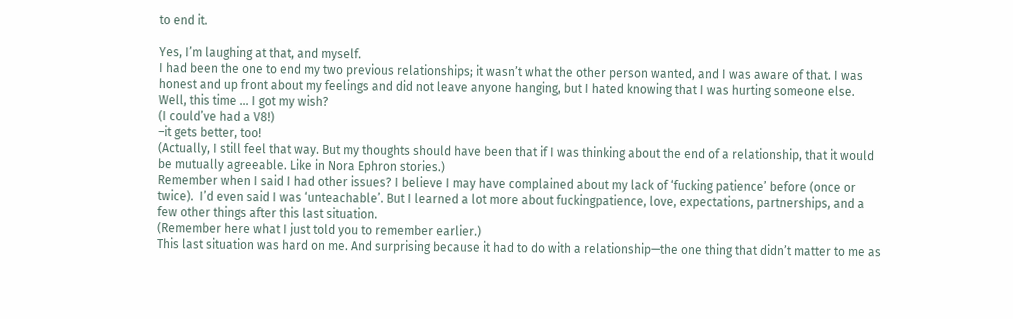to end it.

Yes, I’m laughing at that, and myself.
I had been the one to end my two previous relationships; it wasn’t what the other person wanted, and I was aware of that. I was honest and up front about my feelings and did not leave anyone hanging, but I hated knowing that I was hurting someone else.
Well, this time … I got my wish?
(I could’ve had a V8!)
–it gets better, too!
(Actually, I still feel that way. But my thoughts should have been that if I was thinking about the end of a relationship, that it would be mutually agreeable. Like in Nora Ephron stories.)
Remember when I said I had other issues? I believe I may have complained about my lack of ‘fucking patience’ before (once or twice).  I’d even said I was ‘unteachable’. But I learned a lot more about fuckingpatience, love, expectations, partnerships, and a few other things after this last situation.
(Remember here what I just told you to remember earlier.)
This last situation was hard on me. And surprising because it had to do with a relationship—the one thing that didn’t matter to me as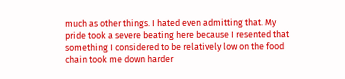much as other things. I hated even admitting that. My pride took a severe beating here because I resented that something I considered to be relatively low on the food chain took me down harder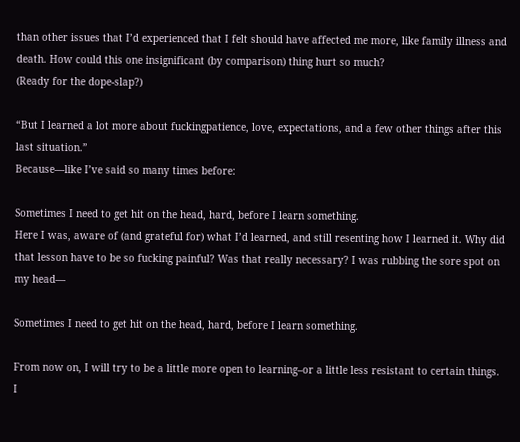than other issues that I’d experienced that I felt should have affected me more, like family illness and death. How could this one insignificant (by comparison) thing hurt so much?
(Ready for the dope-slap?)

“But I learned a lot more about fuckingpatience, love, expectations, and a few other things after this last situation.”
Because—like I’ve said so many times before:

Sometimes I need to get hit on the head, hard, before I learn something.
Here I was, aware of (and grateful for) what I’d learned, and still resenting how I learned it. Why did that lesson have to be so fucking painful? Was that really necessary? I was rubbing the sore spot on my head—

Sometimes I need to get hit on the head, hard, before I learn something.

From now on, I will try to be a little more open to learning–or a little less resistant to certain things. I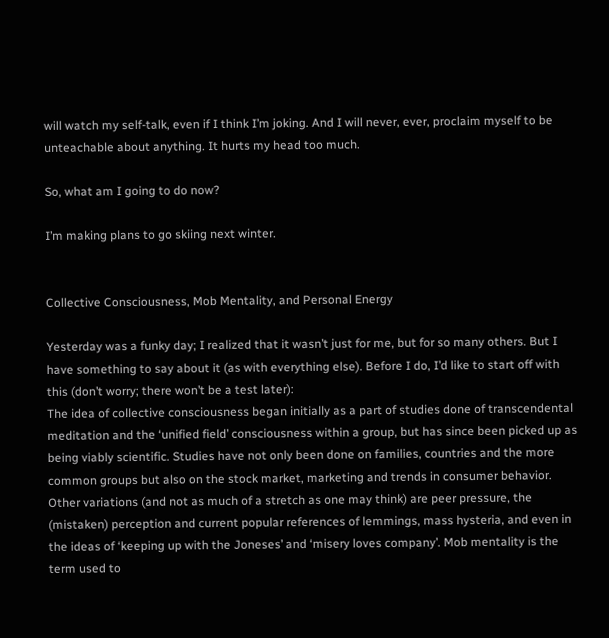will watch my self-talk, even if I think I’m joking. And I will never, ever, proclaim myself to be unteachable about anything. It hurts my head too much.

So, what am I going to do now?

I’m making plans to go skiing next winter.


Collective Consciousness, Mob Mentality, and Personal Energy

Yesterday was a funky day; I realized that it wasn’t just for me, but for so many others. But I have something to say about it (as with everything else). Before I do, I’d like to start off with this (don’t worry; there won’t be a test later):
The idea of collective consciousness began initially as a part of studies done of transcendental meditation and the ‘unified field’ consciousness within a group, but has since been picked up as being viably scientific. Studies have not only been done on families, countries and the more common groups but also on the stock market, marketing and trends in consumer behavior. Other variations (and not as much of a stretch as one may think) are peer pressure, the (mistaken) perception and current popular references of lemmings, mass hysteria, and even in the ideas of ‘keeping up with the Joneses’ and ‘misery loves company’. Mob mentality is the term used to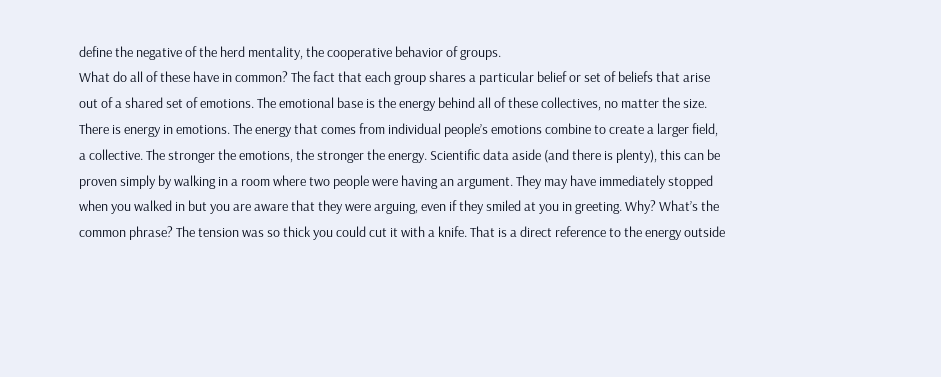define the negative of the herd mentality, the cooperative behavior of groups.
What do all of these have in common? The fact that each group shares a particular belief or set of beliefs that arise out of a shared set of emotions. The emotional base is the energy behind all of these collectives, no matter the size.
There is energy in emotions. The energy that comes from individual people’s emotions combine to create a larger field, a collective. The stronger the emotions, the stronger the energy. Scientific data aside (and there is plenty), this can be proven simply by walking in a room where two people were having an argument. They may have immediately stopped when you walked in but you are aware that they were arguing, even if they smiled at you in greeting. Why? What’s the common phrase? The tension was so thick you could cut it with a knife. That is a direct reference to the energy outside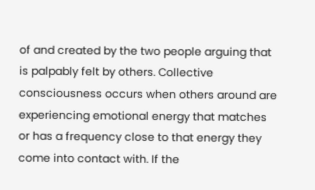of and created by the two people arguing that is palpably felt by others. Collective consciousness occurs when others around are experiencing emotional energy that matches or has a frequency close to that energy they come into contact with. If the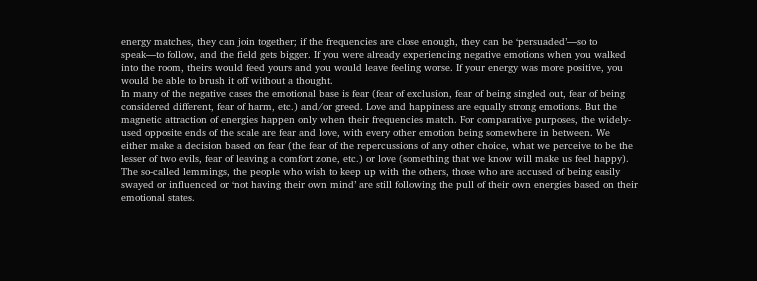energy matches, they can join together; if the frequencies are close enough, they can be ‘persuaded’—so to speak—to follow, and the field gets bigger. If you were already experiencing negative emotions when you walked into the room, theirs would feed yours and you would leave feeling worse. If your energy was more positive, you would be able to brush it off without a thought.
In many of the negative cases the emotional base is fear (fear of exclusion, fear of being singled out, fear of being considered different, fear of harm, etc.) and/or greed. Love and happiness are equally strong emotions. But the magnetic attraction of energies happen only when their frequencies match. For comparative purposes, the widely-used opposite ends of the scale are fear and love, with every other emotion being somewhere in between. We either make a decision based on fear (the fear of the repercussions of any other choice, what we perceive to be the lesser of two evils, fear of leaving a comfort zone, etc.) or love (something that we know will make us feel happy).
The so-called lemmings, the people who wish to keep up with the others, those who are accused of being easily swayed or influenced or ‘not having their own mind’ are still following the pull of their own energies based on their emotional states.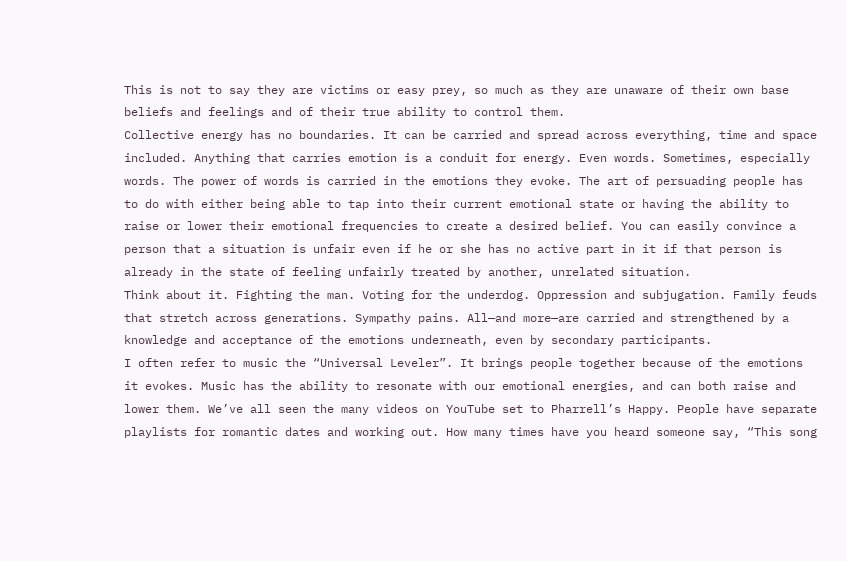This is not to say they are victims or easy prey, so much as they are unaware of their own base beliefs and feelings and of their true ability to control them.
Collective energy has no boundaries. It can be carried and spread across everything, time and space included. Anything that carries emotion is a conduit for energy. Even words. Sometimes, especially words. The power of words is carried in the emotions they evoke. The art of persuading people has to do with either being able to tap into their current emotional state or having the ability to raise or lower their emotional frequencies to create a desired belief. You can easily convince a person that a situation is unfair even if he or she has no active part in it if that person is already in the state of feeling unfairly treated by another, unrelated situation.
Think about it. Fighting the man. Voting for the underdog. Oppression and subjugation. Family feuds that stretch across generations. Sympathy pains. All—and more—are carried and strengthened by a knowledge and acceptance of the emotions underneath, even by secondary participants.
I often refer to music the “Universal Leveler”. It brings people together because of the emotions it evokes. Music has the ability to resonate with our emotional energies, and can both raise and lower them. We’ve all seen the many videos on YouTube set to Pharrell’s Happy. People have separate playlists for romantic dates and working out. How many times have you heard someone say, “This song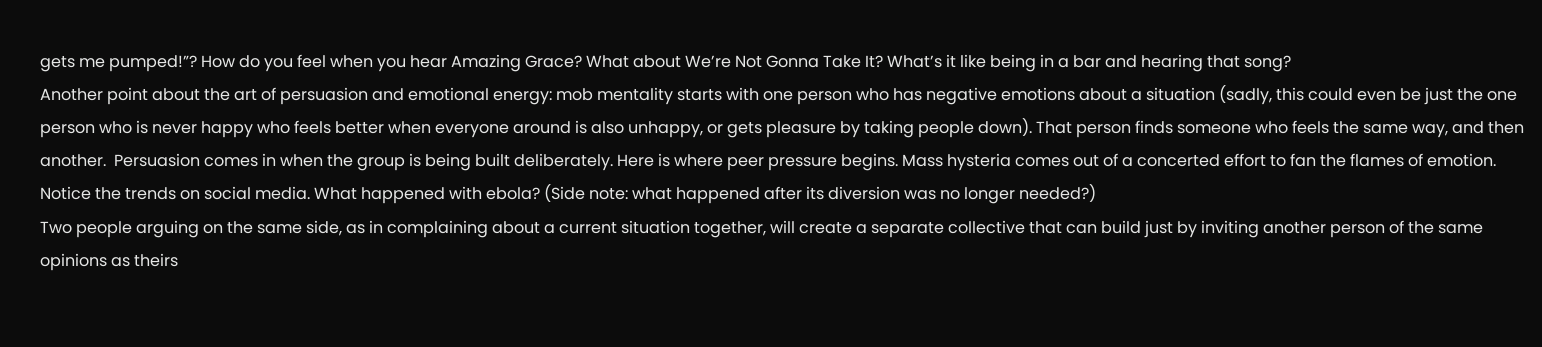gets me pumped!”? How do you feel when you hear Amazing Grace? What about We’re Not Gonna Take It? What’s it like being in a bar and hearing that song?
Another point about the art of persuasion and emotional energy: mob mentality starts with one person who has negative emotions about a situation (sadly, this could even be just the one person who is never happy who feels better when everyone around is also unhappy, or gets pleasure by taking people down). That person finds someone who feels the same way, and then another.  Persuasion comes in when the group is being built deliberately. Here is where peer pressure begins. Mass hysteria comes out of a concerted effort to fan the flames of emotion.
Notice the trends on social media. What happened with ebola? (Side note: what happened after its diversion was no longer needed?)
Two people arguing on the same side, as in complaining about a current situation together, will create a separate collective that can build just by inviting another person of the same opinions as theirs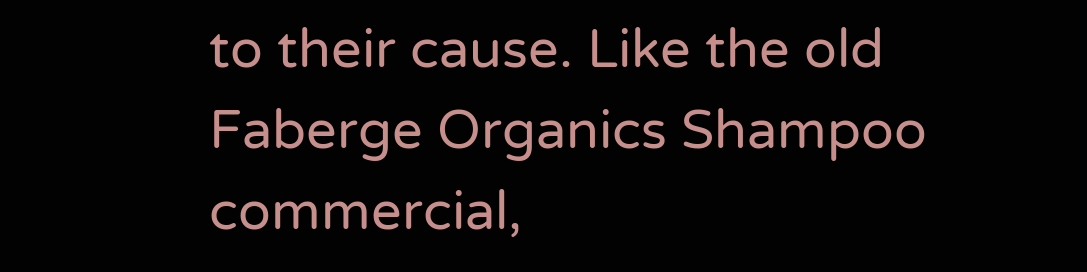to their cause. Like the old Faberge Organics Shampoo commercial,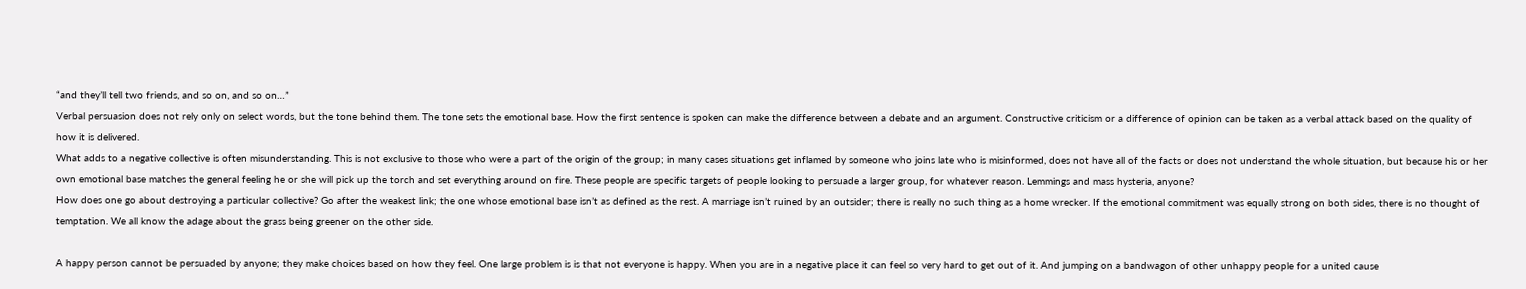“and they’ll tell two friends, and so on, and so on…”
Verbal persuasion does not rely only on select words, but the tone behind them. The tone sets the emotional base. How the first sentence is spoken can make the difference between a debate and an argument. Constructive criticism or a difference of opinion can be taken as a verbal attack based on the quality of how it is delivered.
What adds to a negative collective is often misunderstanding. This is not exclusive to those who were a part of the origin of the group; in many cases situations get inflamed by someone who joins late who is misinformed, does not have all of the facts or does not understand the whole situation, but because his or her own emotional base matches the general feeling he or she will pick up the torch and set everything around on fire. These people are specific targets of people looking to persuade a larger group, for whatever reason. Lemmings and mass hysteria, anyone?
How does one go about destroying a particular collective? Go after the weakest link; the one whose emotional base isn’t as defined as the rest. A marriage isn’t ruined by an outsider; there is really no such thing as a home wrecker. If the emotional commitment was equally strong on both sides, there is no thought of temptation. We all know the adage about the grass being greener on the other side.

A happy person cannot be persuaded by anyone; they make choices based on how they feel. One large problem is is that not everyone is happy. When you are in a negative place it can feel so very hard to get out of it. And jumping on a bandwagon of other unhappy people for a united cause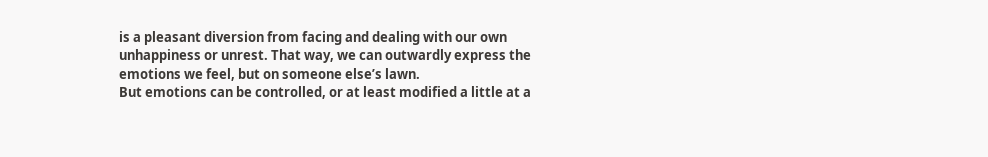is a pleasant diversion from facing and dealing with our own unhappiness or unrest. That way, we can outwardly express the emotions we feel, but on someone else’s lawn.
But emotions can be controlled, or at least modified a little at a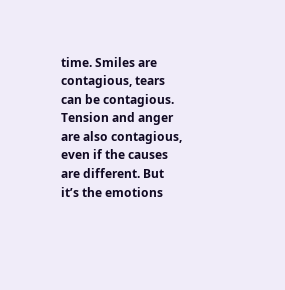time. Smiles are contagious, tears can be contagious. Tension and anger are also contagious, even if the causes are different. But it’s the emotions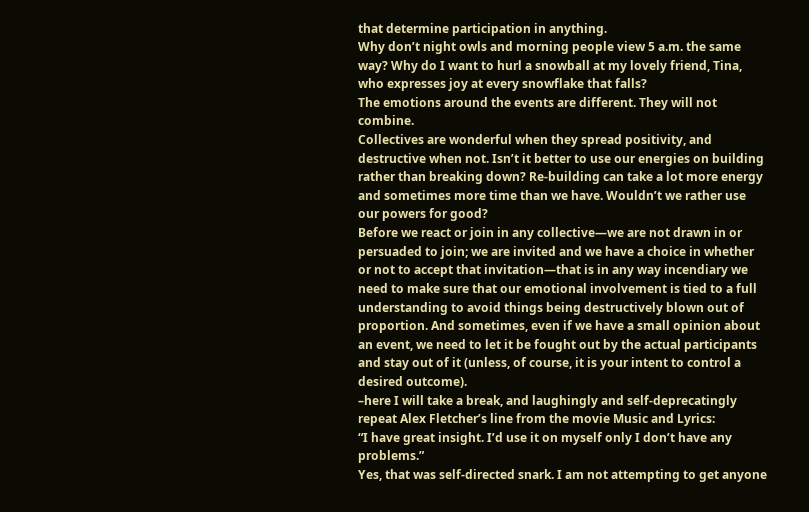that determine participation in anything.
Why don’t night owls and morning people view 5 a.m. the same way? Why do I want to hurl a snowball at my lovely friend, Tina, who expresses joy at every snowflake that falls?
The emotions around the events are different. They will not combine.
Collectives are wonderful when they spread positivity, and destructive when not. Isn’t it better to use our energies on building rather than breaking down? Re-building can take a lot more energy and sometimes more time than we have. Wouldn’t we rather use our powers for good?
Before we react or join in any collective—we are not drawn in or persuaded to join; we are invited and we have a choice in whether or not to accept that invitation—that is in any way incendiary we need to make sure that our emotional involvement is tied to a full understanding to avoid things being destructively blown out of proportion. And sometimes, even if we have a small opinion about an event, we need to let it be fought out by the actual participants and stay out of it (unless, of course, it is your intent to control a desired outcome).
–here I will take a break, and laughingly and self-deprecatingly repeat Alex Fletcher’s line from the movie Music and Lyrics:
“I have great insight. I’d use it on myself only I don’t have any problems.”
Yes, that was self-directed snark. I am not attempting to get anyone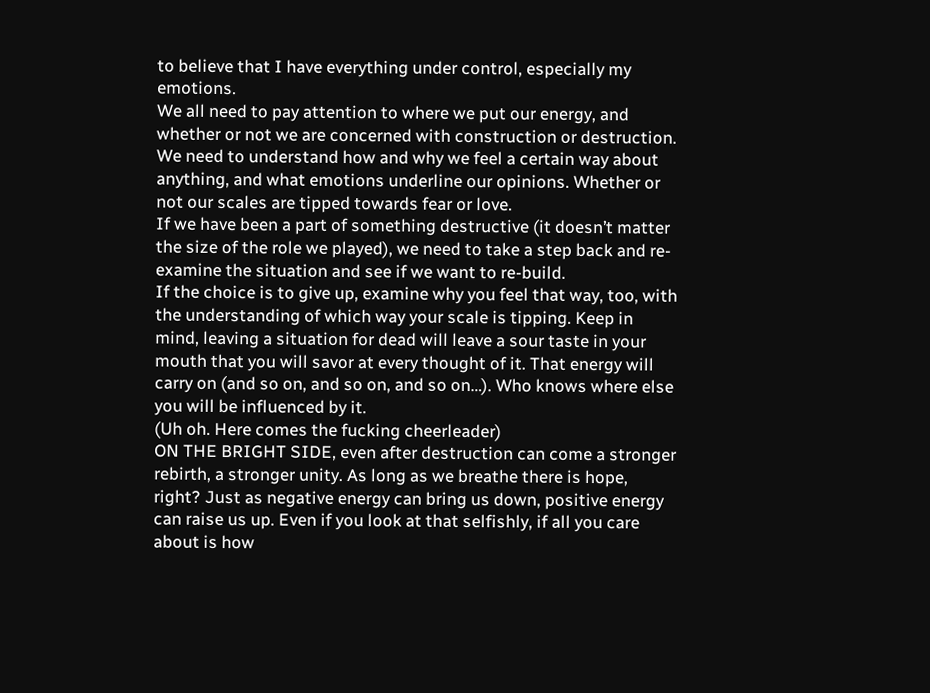to believe that I have everything under control, especially my emotions.
We all need to pay attention to where we put our energy, and whether or not we are concerned with construction or destruction. We need to understand how and why we feel a certain way about anything, and what emotions underline our opinions. Whether or not our scales are tipped towards fear or love.
If we have been a part of something destructive (it doesn’t matter the size of the role we played), we need to take a step back and re-examine the situation and see if we want to re-build.
If the choice is to give up, examine why you feel that way, too, with the understanding of which way your scale is tipping. Keep in mind, leaving a situation for dead will leave a sour taste in your mouth that you will savor at every thought of it. That energy will carry on (and so on, and so on, and so on…). Who knows where else you will be influenced by it.
(Uh oh. Here comes the fucking cheerleader)
ON THE BRIGHT SIDE, even after destruction can come a stronger rebirth, a stronger unity. As long as we breathe there is hope, right? Just as negative energy can bring us down, positive energy can raise us up. Even if you look at that selfishly, if all you care about is how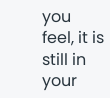you feel, it is still in your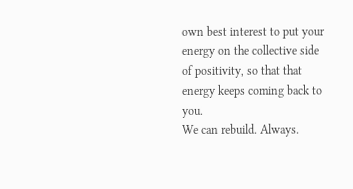own best interest to put your energy on the collective side of positivity, so that that energy keeps coming back to you.
We can rebuild. Always.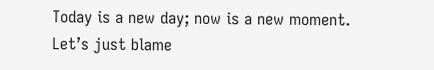Today is a new day; now is a new moment.
Let’s just blame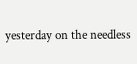yesterday on the needless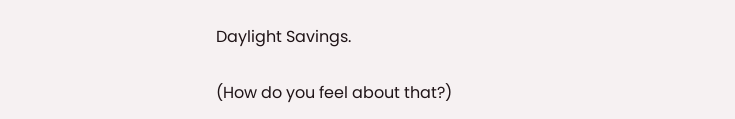Daylight Savings.

(How do you feel about that?)